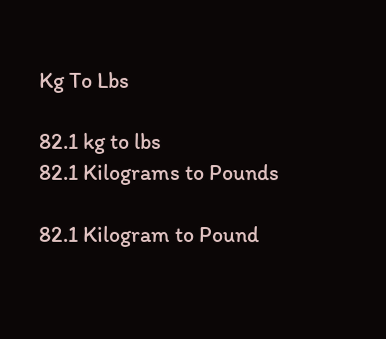Kg To Lbs

82.1 kg to lbs
82.1 Kilograms to Pounds

82.1 Kilogram to Pound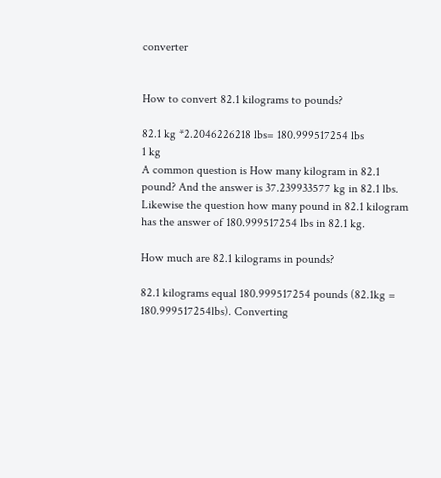converter


How to convert 82.1 kilograms to pounds?

82.1 kg *2.2046226218 lbs= 180.999517254 lbs
1 kg
A common question is How many kilogram in 82.1 pound? And the answer is 37.239933577 kg in 82.1 lbs. Likewise the question how many pound in 82.1 kilogram has the answer of 180.999517254 lbs in 82.1 kg.

How much are 82.1 kilograms in pounds?

82.1 kilograms equal 180.999517254 pounds (82.1kg = 180.999517254lbs). Converting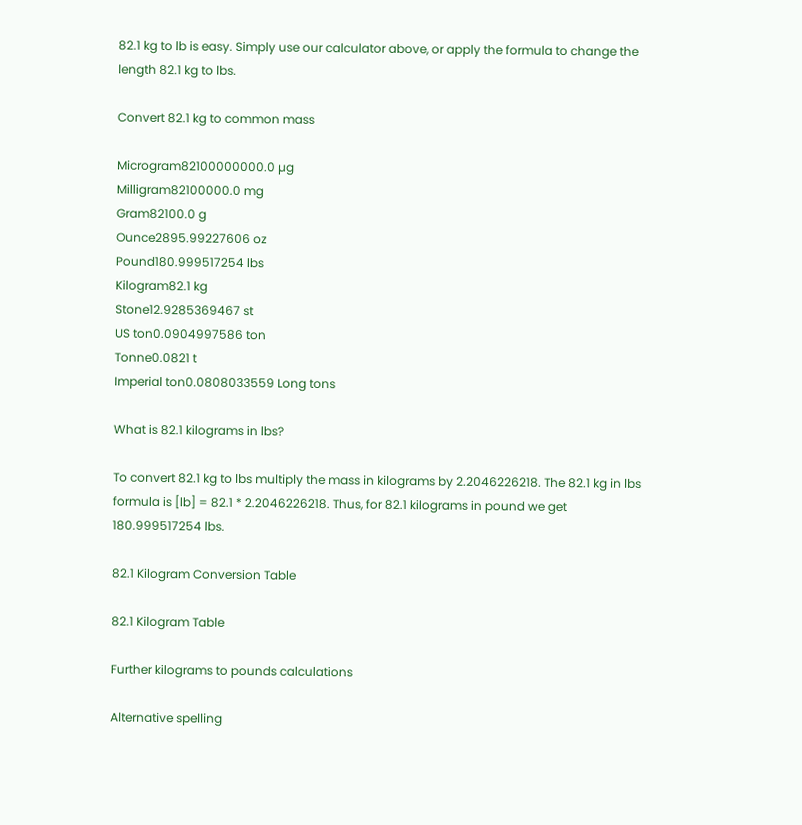82.1 kg to lb is easy. Simply use our calculator above, or apply the formula to change the length 82.1 kg to lbs.

Convert 82.1 kg to common mass

Microgram82100000000.0 µg
Milligram82100000.0 mg
Gram82100.0 g
Ounce2895.99227606 oz
Pound180.999517254 lbs
Kilogram82.1 kg
Stone12.9285369467 st
US ton0.0904997586 ton
Tonne0.0821 t
Imperial ton0.0808033559 Long tons

What is 82.1 kilograms in lbs?

To convert 82.1 kg to lbs multiply the mass in kilograms by 2.2046226218. The 82.1 kg in lbs formula is [lb] = 82.1 * 2.2046226218. Thus, for 82.1 kilograms in pound we get 180.999517254 lbs.

82.1 Kilogram Conversion Table

82.1 Kilogram Table

Further kilograms to pounds calculations

Alternative spelling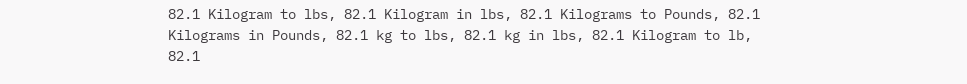82.1 Kilogram to lbs, 82.1 Kilogram in lbs, 82.1 Kilograms to Pounds, 82.1 Kilograms in Pounds, 82.1 kg to lbs, 82.1 kg in lbs, 82.1 Kilogram to lb, 82.1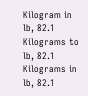Kilogram in lb, 82.1 Kilograms to lb, 82.1 Kilograms in lb, 82.1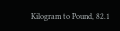Kilogram to Pound, 82.1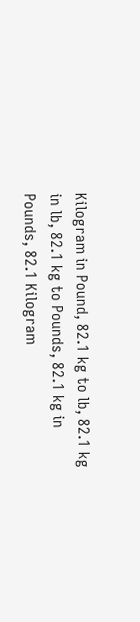Kilogram in Pound, 82.1 kg to lb, 82.1 kg in lb, 82.1 kg to Pounds, 82.1 kg in Pounds, 82.1 Kilogram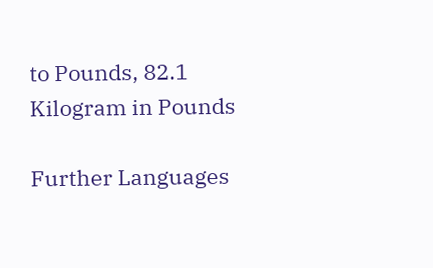to Pounds, 82.1 Kilogram in Pounds

Further Languages